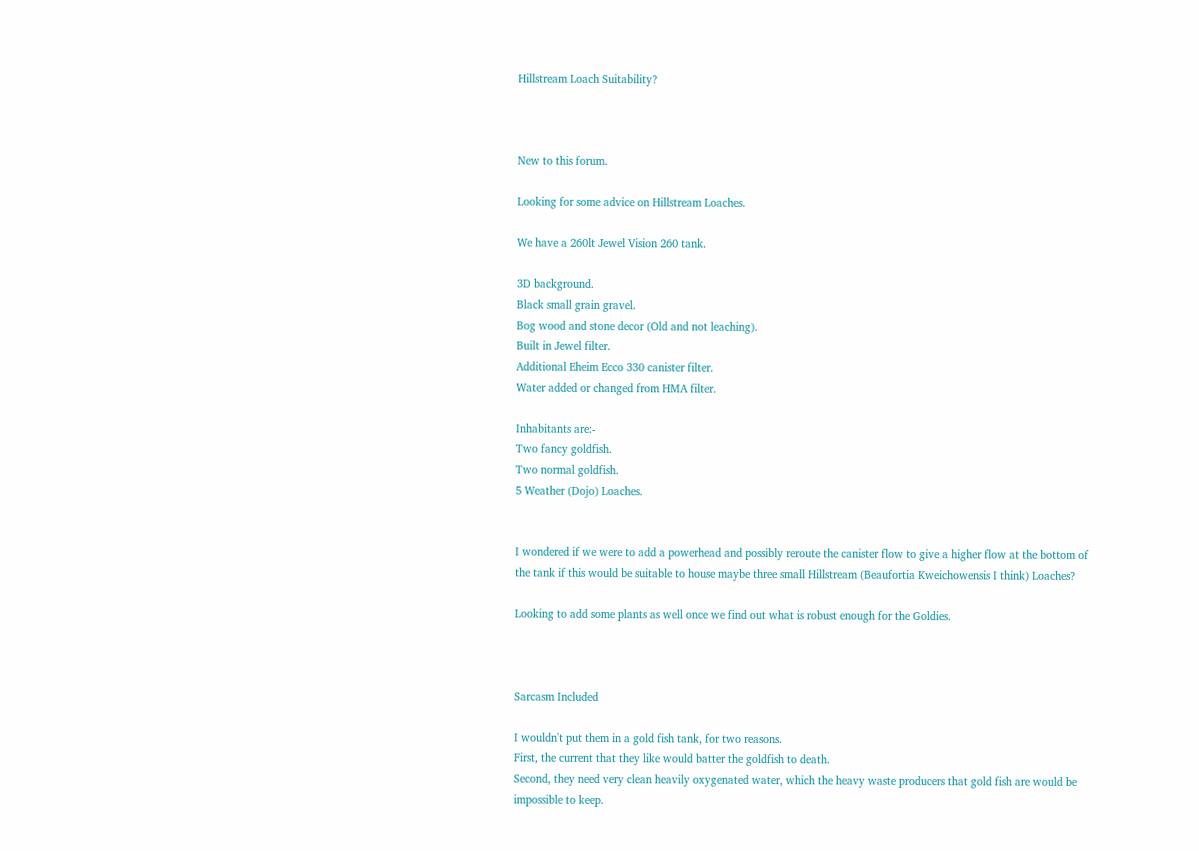Hillstream Loach Suitability?



New to this forum.

Looking for some advice on Hillstream Loaches.

We have a 260lt Jewel Vision 260 tank.

3D background.
Black small grain gravel.
Bog wood and stone decor (Old and not leaching).
Built in Jewel filter.
Additional Eheim Ecco 330 canister filter.
Water added or changed from HMA filter.

Inhabitants are:-
Two fancy goldfish.
Two normal goldfish.
5 Weather (Dojo) Loaches.


I wondered if we were to add a powerhead and possibly reroute the canister flow to give a higher flow at the bottom of the tank if this would be suitable to house maybe three small Hillstream (Beaufortia Kweichowensis I think) Loaches?

Looking to add some plants as well once we find out what is robust enough for the Goldies.



Sarcasm Included

I wouldn't put them in a gold fish tank, for two reasons.
First, the current that they like would batter the goldfish to death.
Second, they need very clean heavily oxygenated water, which the heavy waste producers that gold fish are would be impossible to keep.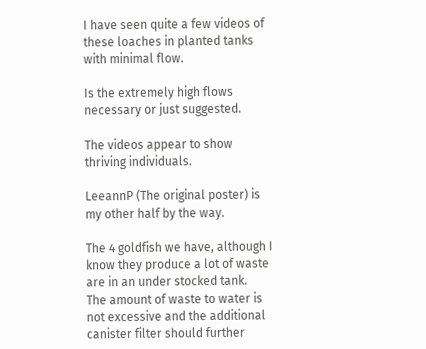I have seen quite a few videos of these loaches in planted tanks with minimal flow.

Is the extremely high flows necessary or just suggested.

The videos appear to show thriving individuals.

LeeannP (The original poster) is my other half by the way.

The 4 goldfish we have, although I know they produce a lot of waste are in an under stocked tank.
The amount of waste to water is not excessive and the additional canister filter should further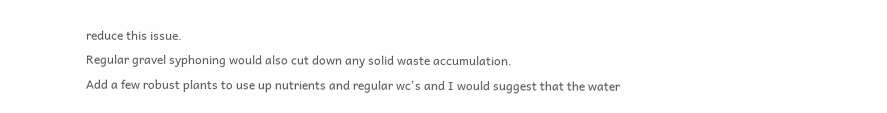reduce this issue.
Regular gravel syphoning would also cut down any solid waste accumulation.
Add a few robust plants to use up nutrients and regular wc's and I would suggest that the water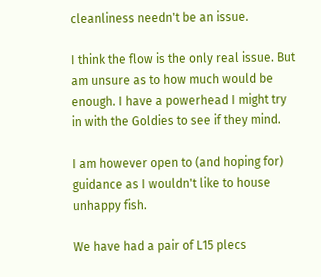cleanliness needn't be an issue.

I think the flow is the only real issue. But am unsure as to how much would be enough. I have a powerhead I might try in with the Goldies to see if they mind.

I am however open to (and hoping for) guidance as I wouldn't like to house unhappy fish.

We have had a pair of L15 plecs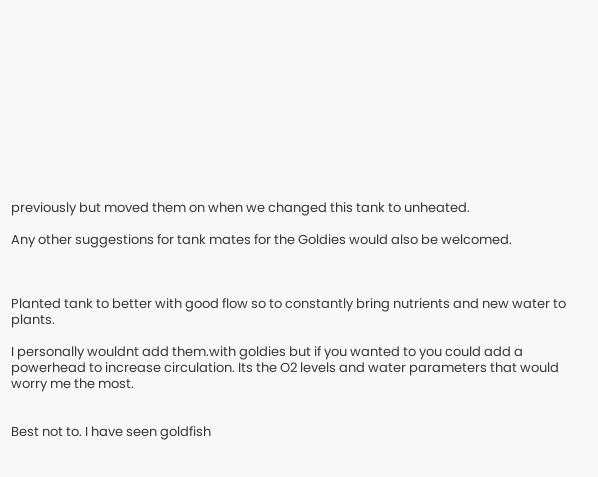previously but moved them on when we changed this tank to unheated.

Any other suggestions for tank mates for the Goldies would also be welcomed.



Planted tank to better with good flow so to constantly bring nutrients and new water to plants.

I personally wouldnt add them.with goldies but if you wanted to you could add a powerhead to increase circulation. Its the O2 levels and water parameters that would worry me the most.


Best not to. I have seen goldfish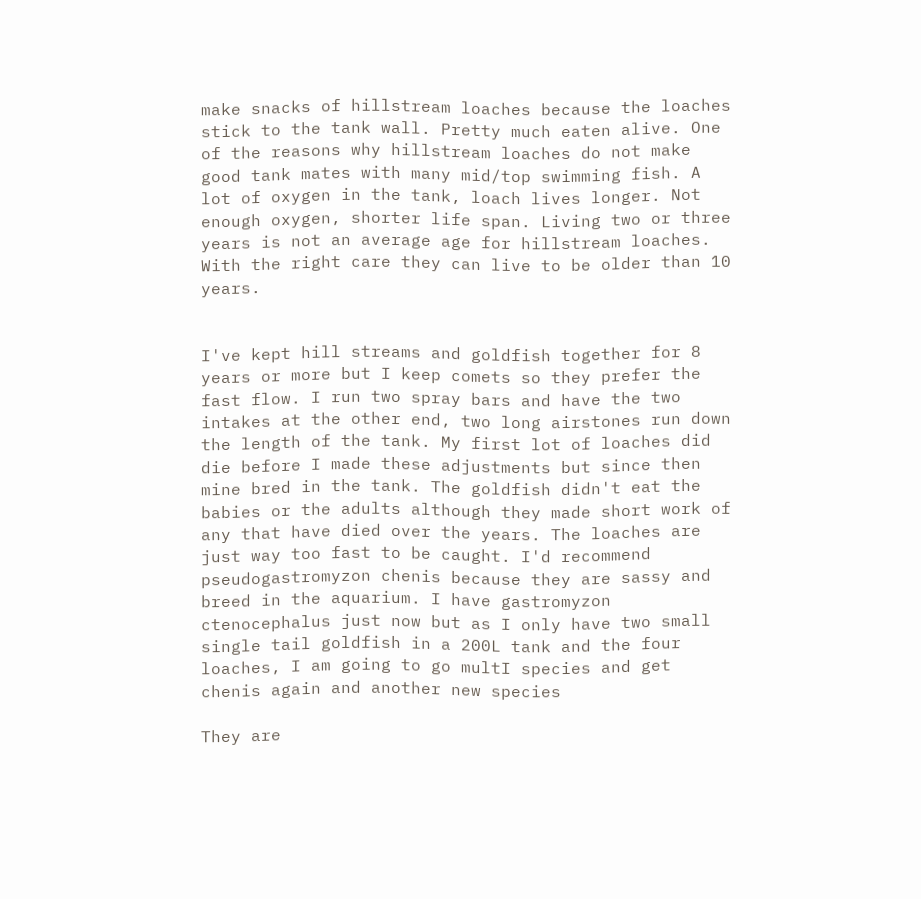make snacks of hillstream loaches because the loaches stick to the tank wall. Pretty much eaten alive. One of the reasons why hillstream loaches do not make good tank mates with many mid/top swimming fish. A lot of oxygen in the tank, loach lives longer. Not enough oxygen, shorter life span. Living two or three years is not an average age for hillstream loaches. With the right care they can live to be older than 10 years.


I've kept hill streams and goldfish together for 8 years or more but I keep comets so they prefer the fast flow. I run two spray bars and have the two intakes at the other end, two long airstones run down the length of the tank. My first lot of loaches did die before I made these adjustments but since then mine bred in the tank. The goldfish didn't eat the babies or the adults although they made short work of any that have died over the years. The loaches are just way too fast to be caught. I'd recommend pseudogastromyzon chenis because they are sassy and breed in the aquarium. I have gastromyzon ctenocephalus just now but as I only have two small single tail goldfish in a 200L tank and the four loaches, I am going to go multI species and get chenis again and another new species

They are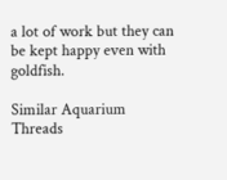a lot of work but they can be kept happy even with goldfish.

Similar Aquarium Threads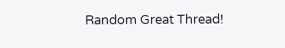Random Great Thread!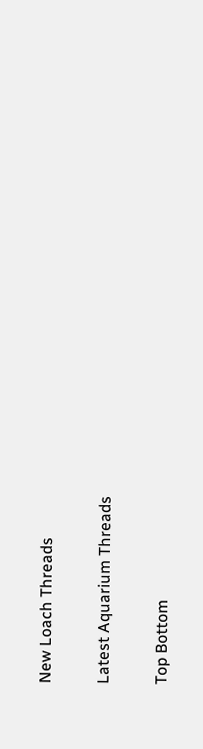New Loach Threads

Latest Aquarium Threads

Top Bottom